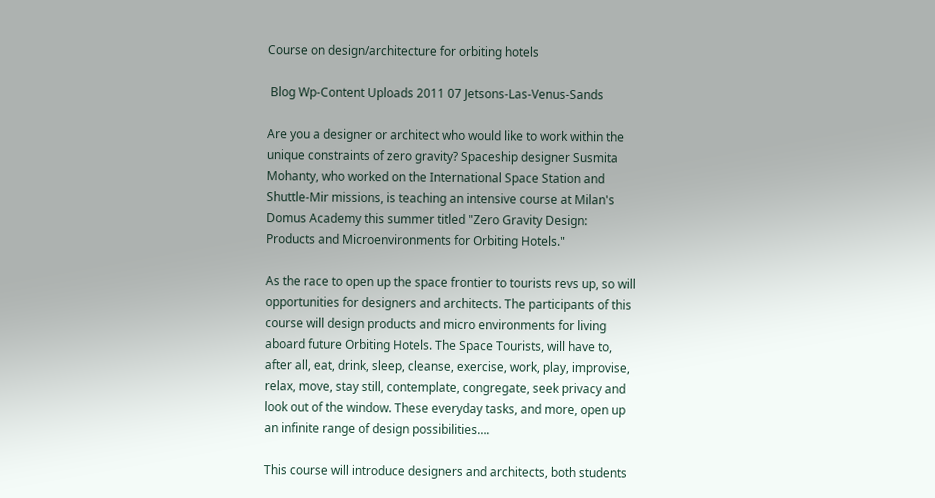Course on design/architecture for orbiting hotels

 Blog Wp-Content Uploads 2011 07 Jetsons-Las-Venus-Sands

Are you a designer or architect who would like to work within the unique constraints of zero gravity? Spaceship designer Susmita Mohanty, who worked on the International Space Station and Shuttle-Mir missions, is teaching an intensive course at Milan's Domus Academy this summer titled "Zero Gravity Design: Products and Microenvironments for Orbiting Hotels."

As the race to open up the space frontier to tourists revs up, so will opportunities for designers and architects. The participants of this course will design products and micro environments for living aboard future Orbiting Hotels. The Space Tourists, will have to, after all, eat, drink, sleep, cleanse, exercise, work, play, improvise, relax, move, stay still, contemplate, congregate, seek privacy and look out of the window. These everyday tasks, and more, open up an infinite range of design possibilities….

This course will introduce designers and architects, both students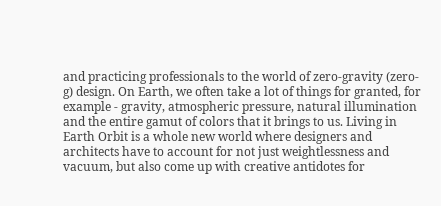and practicing professionals to the world of zero-gravity (zero-g) design. On Earth, we often take a lot of things for granted, for example - gravity, atmospheric pressure, natural illumination and the entire gamut of colors that it brings to us. Living in Earth Orbit is a whole new world where designers and architects have to account for not just weightlessness and vacuum, but also come up with creative antidotes for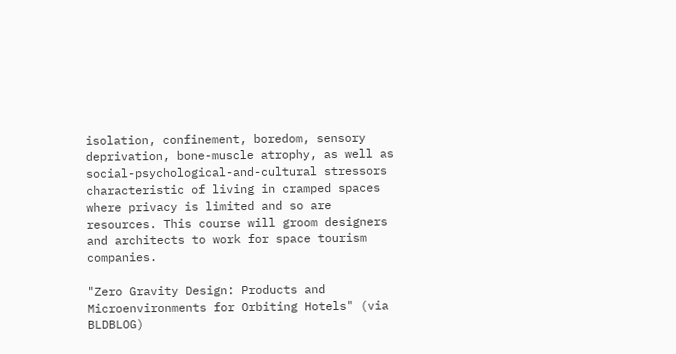isolation, confinement, boredom, sensory deprivation, bone-muscle atrophy, as well as social-psychological-and-cultural stressors characteristic of living in cramped spaces where privacy is limited and so are resources. This course will groom designers and architects to work for space tourism companies.

"Zero Gravity Design: Products and Microenvironments for Orbiting Hotels" (via BLDBLOG)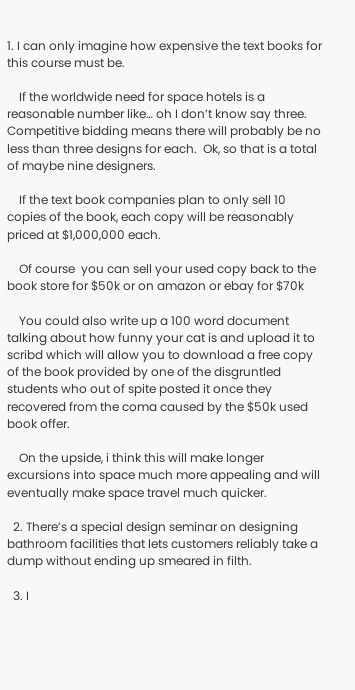1. I can only imagine how expensive the text books for this course must be.

    If the worldwide need for space hotels is a reasonable number like… oh I don’t know say three.  Competitive bidding means there will probably be no less than three designs for each.  Ok, so that is a total of maybe nine designers.

    If the text book companies plan to only sell 10 copies of the book, each copy will be reasonably priced at $1,000,000 each.

    Of course  you can sell your used copy back to the book store for $50k or on amazon or ebay for $70k

    You could also write up a 100 word document talking about how funny your cat is and upload it to scribd which will allow you to download a free copy of the book provided by one of the disgruntled students who out of spite posted it once they recovered from the coma caused by the $50k used book offer.

    On the upside, i think this will make longer excursions into space much more appealing and will eventually make space travel much quicker.

  2. There’s a special design seminar on designing bathroom facilities that lets customers reliably take a dump without ending up smeared in filth.

  3. I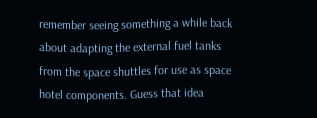remember seeing something a while back about adapting the external fuel tanks from the space shuttles for use as space hotel components. Guess that idea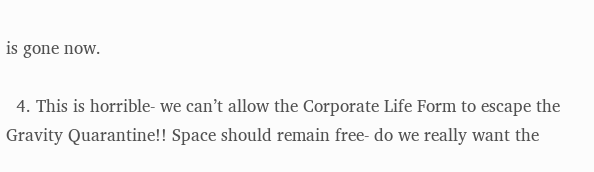is gone now.

  4. This is horrible- we can’t allow the Corporate Life Form to escape the Gravity Quarantine!! Space should remain free- do we really want the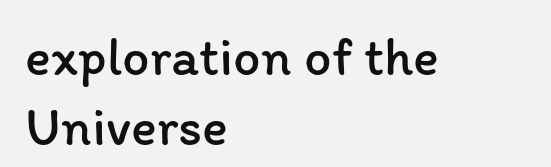exploration of the Universe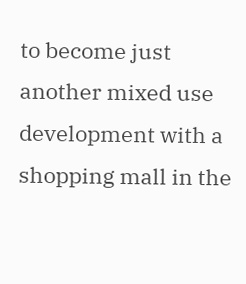to become just another mixed use development with a shopping mall in the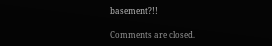basement?!!

Comments are closed.